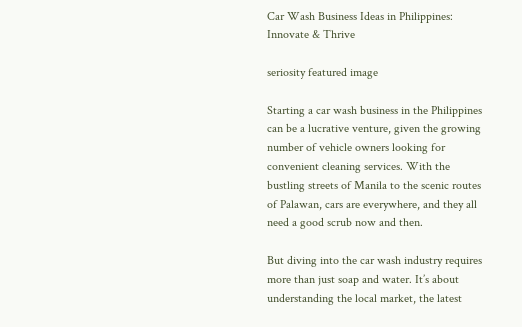Car Wash Business Ideas in Philippines: Innovate & Thrive

seriosity featured image

Starting a car wash business in the Philippines can be a lucrative venture, given the growing number of vehicle owners looking for convenient cleaning services. With the bustling streets of Manila to the scenic routes of Palawan, cars are everywhere, and they all need a good scrub now and then.

But diving into the car wash industry requires more than just soap and water. It’s about understanding the local market, the latest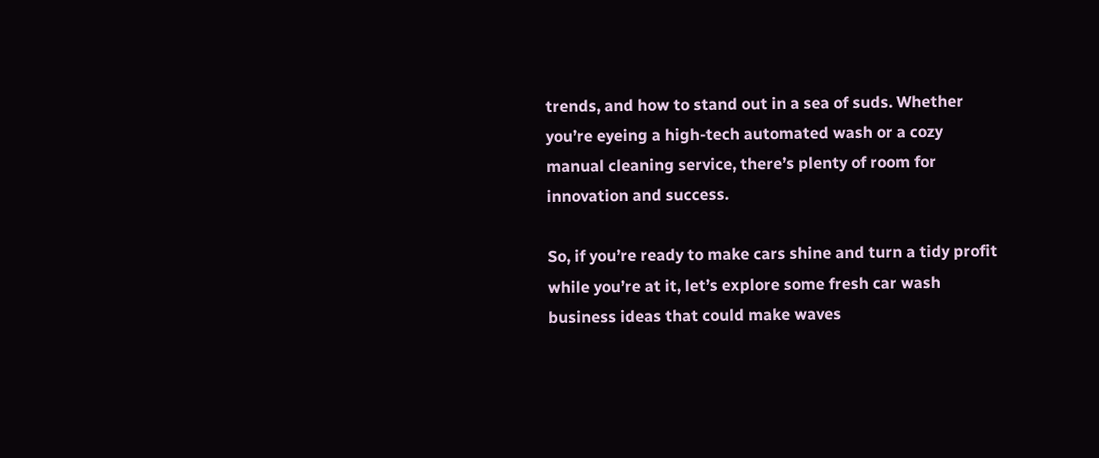trends, and how to stand out in a sea of suds. Whether you’re eyeing a high-tech automated wash or a cozy manual cleaning service, there’s plenty of room for innovation and success.

So, if you’re ready to make cars shine and turn a tidy profit while you’re at it, let’s explore some fresh car wash business ideas that could make waves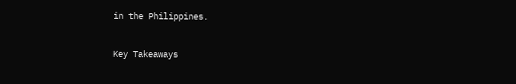in the Philippines.

Key Takeaways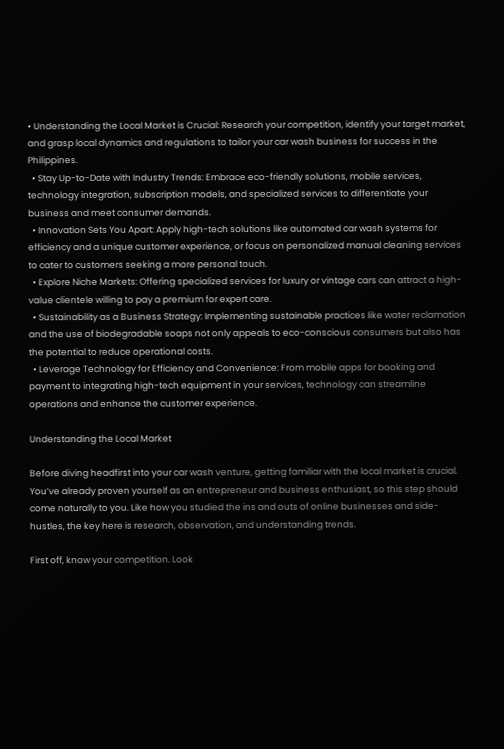• Understanding the Local Market is Crucial: Research your competition, identify your target market, and grasp local dynamics and regulations to tailor your car wash business for success in the Philippines.
  • Stay Up-to-Date with Industry Trends: Embrace eco-friendly solutions, mobile services, technology integration, subscription models, and specialized services to differentiate your business and meet consumer demands.
  • Innovation Sets You Apart: Apply high-tech solutions like automated car wash systems for efficiency and a unique customer experience, or focus on personalized manual cleaning services to cater to customers seeking a more personal touch.
  • Explore Niche Markets: Offering specialized services for luxury or vintage cars can attract a high-value clientele willing to pay a premium for expert care.
  • Sustainability as a Business Strategy: Implementing sustainable practices like water reclamation and the use of biodegradable soaps not only appeals to eco-conscious consumers but also has the potential to reduce operational costs.
  • Leverage Technology for Efficiency and Convenience: From mobile apps for booking and payment to integrating high-tech equipment in your services, technology can streamline operations and enhance the customer experience.

Understanding the Local Market

Before diving headfirst into your car wash venture, getting familiar with the local market is crucial. You’ve already proven yourself as an entrepreneur and business enthusiast, so this step should come naturally to you. Like how you studied the ins and outs of online businesses and side-hustles, the key here is research, observation, and understanding trends.

First off, know your competition. Look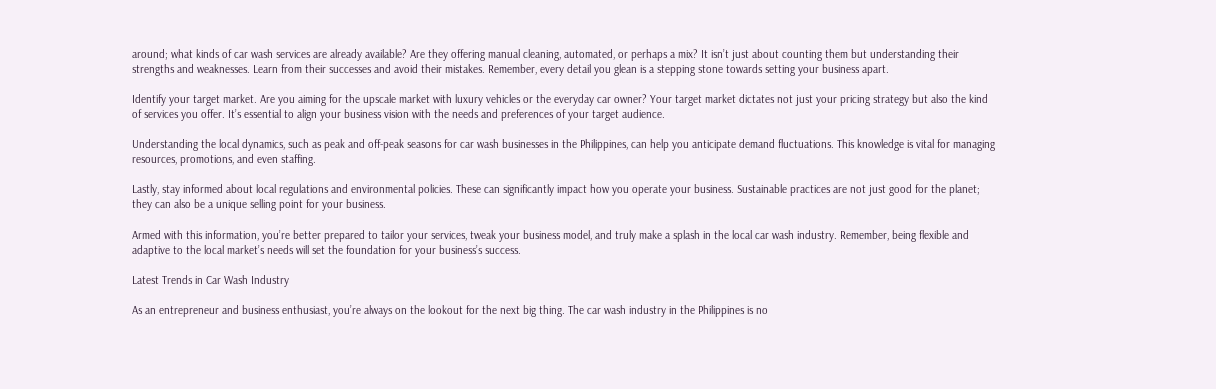around; what kinds of car wash services are already available? Are they offering manual cleaning, automated, or perhaps a mix? It isn’t just about counting them but understanding their strengths and weaknesses. Learn from their successes and avoid their mistakes. Remember, every detail you glean is a stepping stone towards setting your business apart.

Identify your target market. Are you aiming for the upscale market with luxury vehicles or the everyday car owner? Your target market dictates not just your pricing strategy but also the kind of services you offer. It’s essential to align your business vision with the needs and preferences of your target audience.

Understanding the local dynamics, such as peak and off-peak seasons for car wash businesses in the Philippines, can help you anticipate demand fluctuations. This knowledge is vital for managing resources, promotions, and even staffing.

Lastly, stay informed about local regulations and environmental policies. These can significantly impact how you operate your business. Sustainable practices are not just good for the planet; they can also be a unique selling point for your business.

Armed with this information, you’re better prepared to tailor your services, tweak your business model, and truly make a splash in the local car wash industry. Remember, being flexible and adaptive to the local market’s needs will set the foundation for your business’s success.

Latest Trends in Car Wash Industry

As an entrepreneur and business enthusiast, you’re always on the lookout for the next big thing. The car wash industry in the Philippines is no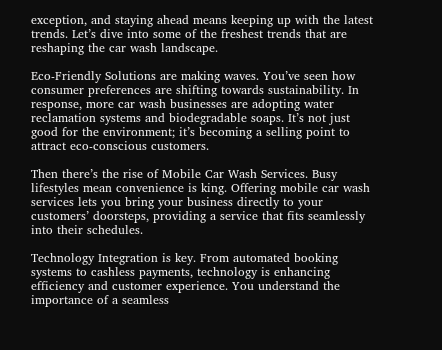exception, and staying ahead means keeping up with the latest trends. Let’s dive into some of the freshest trends that are reshaping the car wash landscape.

Eco-Friendly Solutions are making waves. You’ve seen how consumer preferences are shifting towards sustainability. In response, more car wash businesses are adopting water reclamation systems and biodegradable soaps. It’s not just good for the environment; it’s becoming a selling point to attract eco-conscious customers.

Then there’s the rise of Mobile Car Wash Services. Busy lifestyles mean convenience is king. Offering mobile car wash services lets you bring your business directly to your customers’ doorsteps, providing a service that fits seamlessly into their schedules.

Technology Integration is key. From automated booking systems to cashless payments, technology is enhancing efficiency and customer experience. You understand the importance of a seamless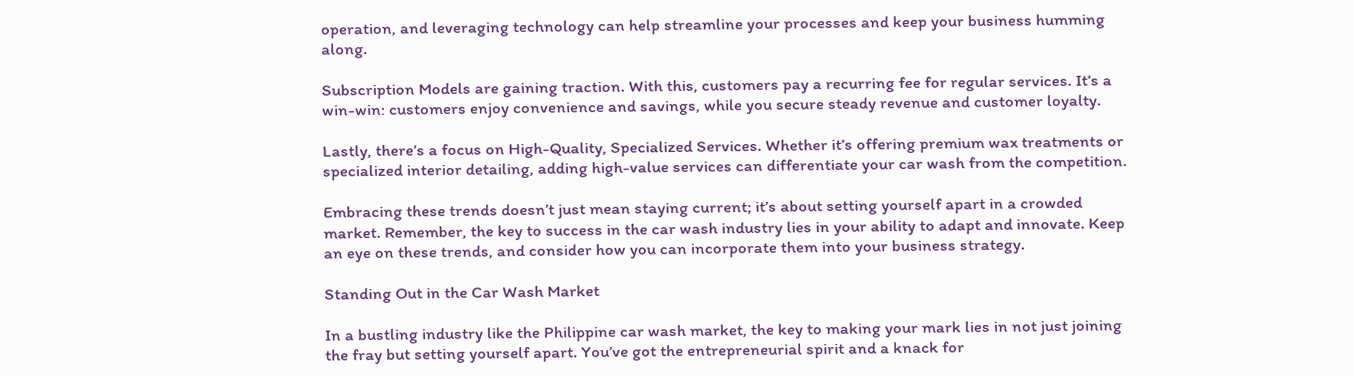operation, and leveraging technology can help streamline your processes and keep your business humming along.

Subscription Models are gaining traction. With this, customers pay a recurring fee for regular services. It’s a win-win: customers enjoy convenience and savings, while you secure steady revenue and customer loyalty.

Lastly, there’s a focus on High-Quality, Specialized Services. Whether it’s offering premium wax treatments or specialized interior detailing, adding high-value services can differentiate your car wash from the competition.

Embracing these trends doesn’t just mean staying current; it’s about setting yourself apart in a crowded market. Remember, the key to success in the car wash industry lies in your ability to adapt and innovate. Keep an eye on these trends, and consider how you can incorporate them into your business strategy.

Standing Out in the Car Wash Market

In a bustling industry like the Philippine car wash market, the key to making your mark lies in not just joining the fray but setting yourself apart. You’ve got the entrepreneurial spirit and a knack for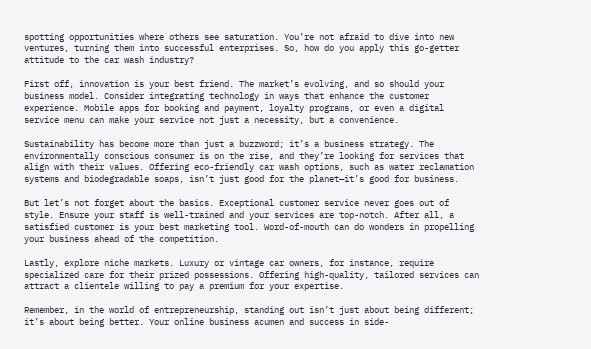spotting opportunities where others see saturation. You’re not afraid to dive into new ventures, turning them into successful enterprises. So, how do you apply this go-getter attitude to the car wash industry?

First off, innovation is your best friend. The market’s evolving, and so should your business model. Consider integrating technology in ways that enhance the customer experience. Mobile apps for booking and payment, loyalty programs, or even a digital service menu can make your service not just a necessity, but a convenience.

Sustainability has become more than just a buzzword; it’s a business strategy. The environmentally conscious consumer is on the rise, and they’re looking for services that align with their values. Offering eco-friendly car wash options, such as water reclamation systems and biodegradable soaps, isn’t just good for the planet—it’s good for business.

But let’s not forget about the basics. Exceptional customer service never goes out of style. Ensure your staff is well-trained and your services are top-notch. After all, a satisfied customer is your best marketing tool. Word-of-mouth can do wonders in propelling your business ahead of the competition.

Lastly, explore niche markets. Luxury or vintage car owners, for instance, require specialized care for their prized possessions. Offering high-quality, tailored services can attract a clientele willing to pay a premium for your expertise.

Remember, in the world of entrepreneurship, standing out isn’t just about being different; it’s about being better. Your online business acumen and success in side-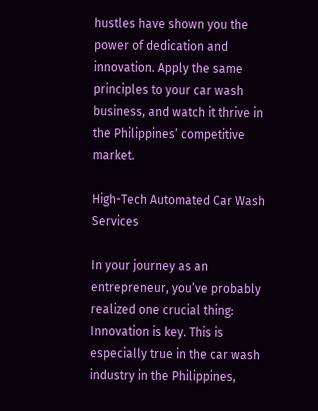hustles have shown you the power of dedication and innovation. Apply the same principles to your car wash business, and watch it thrive in the Philippines’ competitive market.

High-Tech Automated Car Wash Services

In your journey as an entrepreneur, you’ve probably realized one crucial thing: Innovation is key. This is especially true in the car wash industry in the Philippines,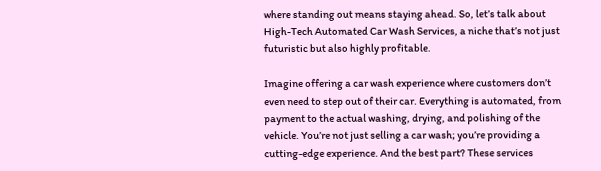where standing out means staying ahead. So, let’s talk about High-Tech Automated Car Wash Services, a niche that’s not just futuristic but also highly profitable.

Imagine offering a car wash experience where customers don’t even need to step out of their car. Everything is automated, from payment to the actual washing, drying, and polishing of the vehicle. You’re not just selling a car wash; you’re providing a cutting-edge experience. And the best part? These services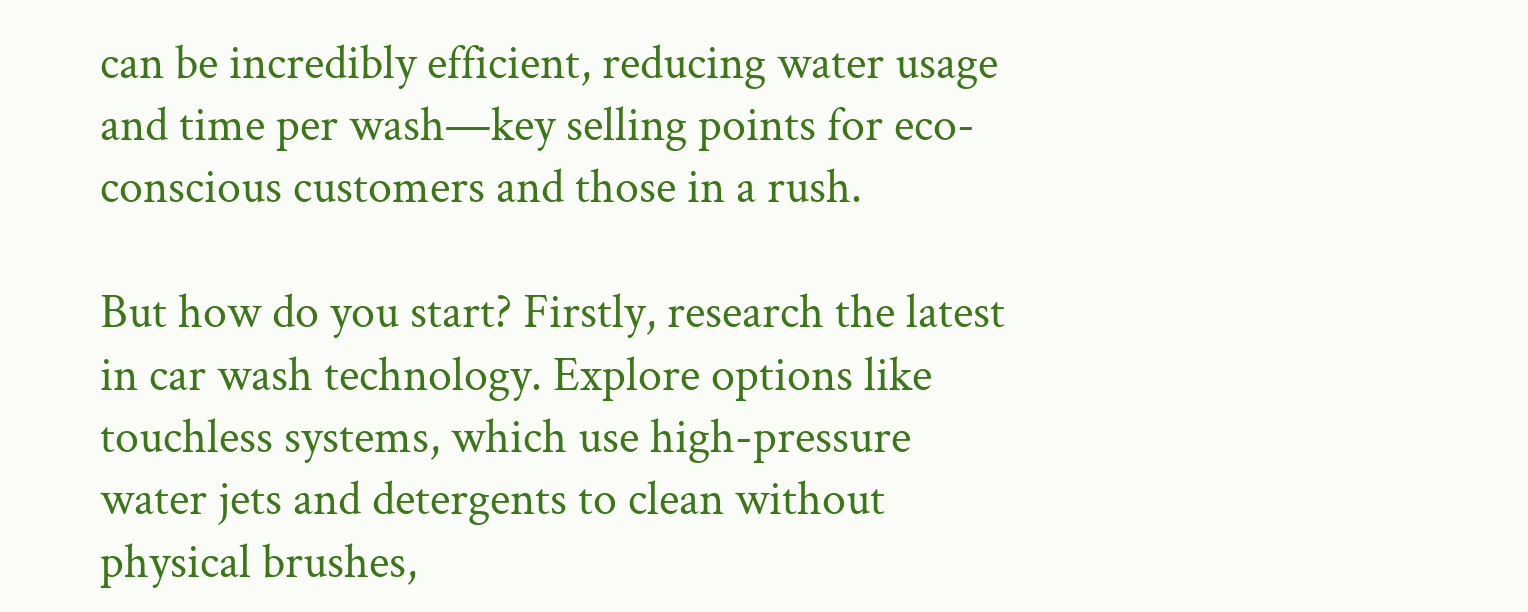can be incredibly efficient, reducing water usage and time per wash—key selling points for eco-conscious customers and those in a rush.

But how do you start? Firstly, research the latest in car wash technology. Explore options like touchless systems, which use high-pressure water jets and detergents to clean without physical brushes,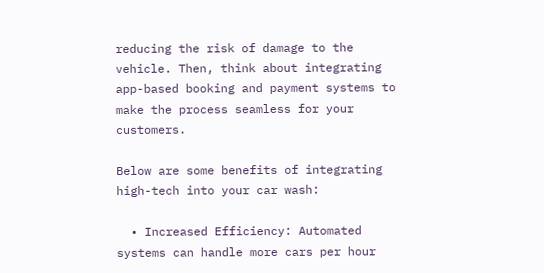reducing the risk of damage to the vehicle. Then, think about integrating app-based booking and payment systems to make the process seamless for your customers.

Below are some benefits of integrating high-tech into your car wash:

  • Increased Efficiency: Automated systems can handle more cars per hour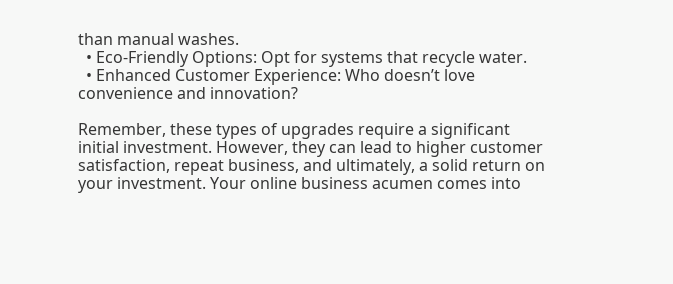than manual washes.
  • Eco-Friendly Options: Opt for systems that recycle water.
  • Enhanced Customer Experience: Who doesn’t love convenience and innovation?

Remember, these types of upgrades require a significant initial investment. However, they can lead to higher customer satisfaction, repeat business, and ultimately, a solid return on your investment. Your online business acumen comes into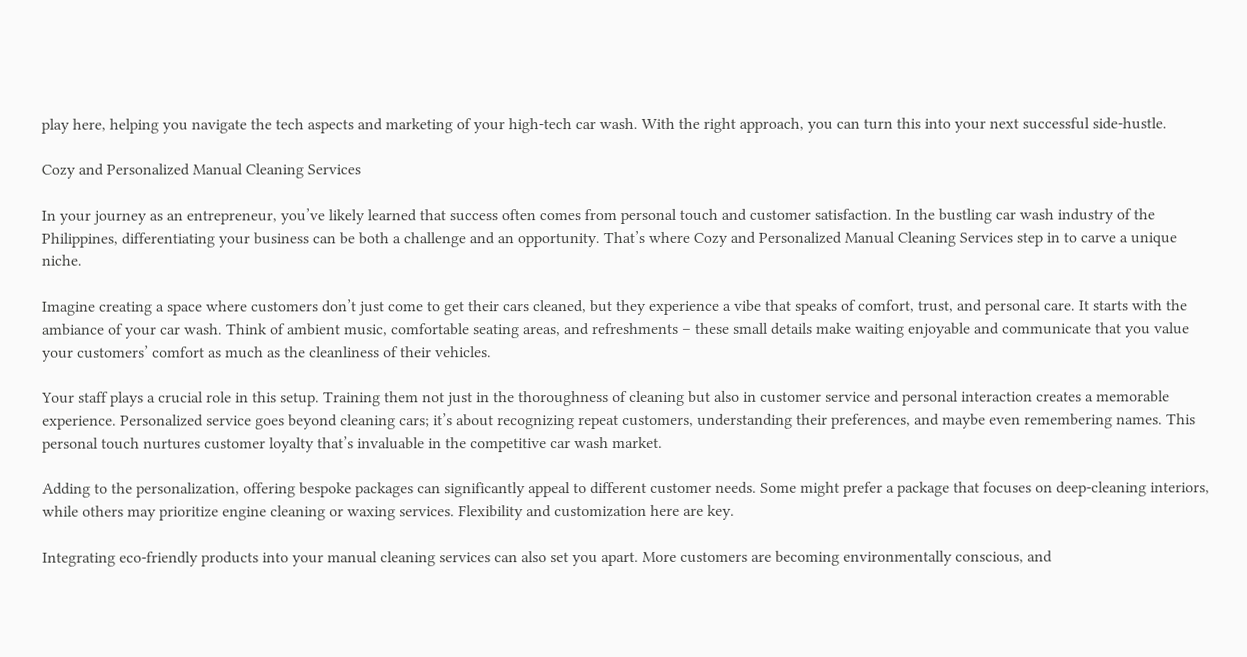play here, helping you navigate the tech aspects and marketing of your high-tech car wash. With the right approach, you can turn this into your next successful side-hustle.

Cozy and Personalized Manual Cleaning Services

In your journey as an entrepreneur, you’ve likely learned that success often comes from personal touch and customer satisfaction. In the bustling car wash industry of the Philippines, differentiating your business can be both a challenge and an opportunity. That’s where Cozy and Personalized Manual Cleaning Services step in to carve a unique niche.

Imagine creating a space where customers don’t just come to get their cars cleaned, but they experience a vibe that speaks of comfort, trust, and personal care. It starts with the ambiance of your car wash. Think of ambient music, comfortable seating areas, and refreshments – these small details make waiting enjoyable and communicate that you value your customers’ comfort as much as the cleanliness of their vehicles.

Your staff plays a crucial role in this setup. Training them not just in the thoroughness of cleaning but also in customer service and personal interaction creates a memorable experience. Personalized service goes beyond cleaning cars; it’s about recognizing repeat customers, understanding their preferences, and maybe even remembering names. This personal touch nurtures customer loyalty that’s invaluable in the competitive car wash market.

Adding to the personalization, offering bespoke packages can significantly appeal to different customer needs. Some might prefer a package that focuses on deep-cleaning interiors, while others may prioritize engine cleaning or waxing services. Flexibility and customization here are key.

Integrating eco-friendly products into your manual cleaning services can also set you apart. More customers are becoming environmentally conscious, and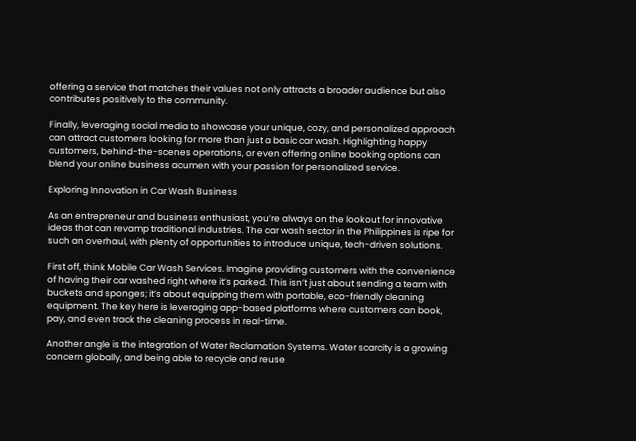offering a service that matches their values not only attracts a broader audience but also contributes positively to the community.

Finally, leveraging social media to showcase your unique, cozy, and personalized approach can attract customers looking for more than just a basic car wash. Highlighting happy customers, behind-the-scenes operations, or even offering online booking options can blend your online business acumen with your passion for personalized service.

Exploring Innovation in Car Wash Business

As an entrepreneur and business enthusiast, you’re always on the lookout for innovative ideas that can revamp traditional industries. The car wash sector in the Philippines is ripe for such an overhaul, with plenty of opportunities to introduce unique, tech-driven solutions.

First off, think Mobile Car Wash Services. Imagine providing customers with the convenience of having their car washed right where it’s parked. This isn’t just about sending a team with buckets and sponges; it’s about equipping them with portable, eco-friendly cleaning equipment. The key here is leveraging app-based platforms where customers can book, pay, and even track the cleaning process in real-time.

Another angle is the integration of Water Reclamation Systems. Water scarcity is a growing concern globally, and being able to recycle and reuse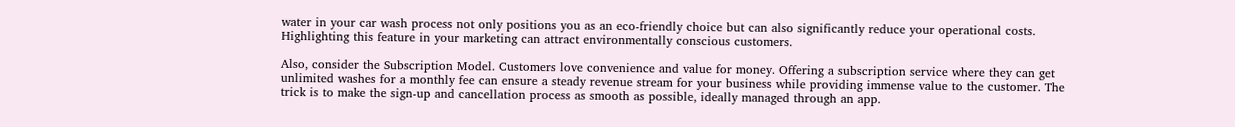water in your car wash process not only positions you as an eco-friendly choice but can also significantly reduce your operational costs. Highlighting this feature in your marketing can attract environmentally conscious customers.

Also, consider the Subscription Model. Customers love convenience and value for money. Offering a subscription service where they can get unlimited washes for a monthly fee can ensure a steady revenue stream for your business while providing immense value to the customer. The trick is to make the sign-up and cancellation process as smooth as possible, ideally managed through an app.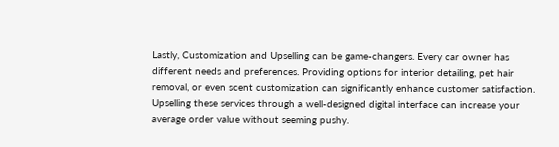Lastly, Customization and Upselling can be game-changers. Every car owner has different needs and preferences. Providing options for interior detailing, pet hair removal, or even scent customization can significantly enhance customer satisfaction. Upselling these services through a well-designed digital interface can increase your average order value without seeming pushy.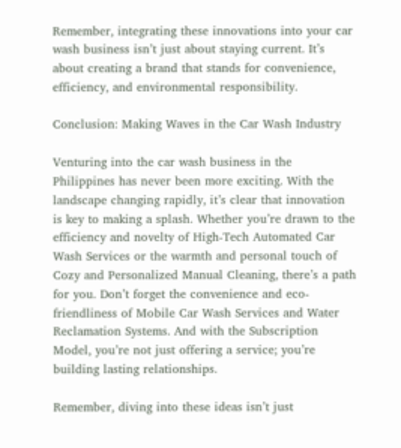Remember, integrating these innovations into your car wash business isn’t just about staying current. It’s about creating a brand that stands for convenience, efficiency, and environmental responsibility.

Conclusion: Making Waves in the Car Wash Industry

Venturing into the car wash business in the Philippines has never been more exciting. With the landscape changing rapidly, it’s clear that innovation is key to making a splash. Whether you’re drawn to the efficiency and novelty of High-Tech Automated Car Wash Services or the warmth and personal touch of Cozy and Personalized Manual Cleaning, there’s a path for you. Don’t forget the convenience and eco-friendliness of Mobile Car Wash Services and Water Reclamation Systems. And with the Subscription Model, you’re not just offering a service; you’re building lasting relationships.

Remember, diving into these ideas isn’t just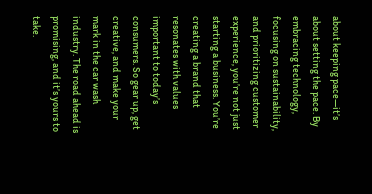about keeping pace—it’s about setting the pace. By embracing technology, focusing on sustainability, and prioritizing customer experience, you’re not just starting a business. You’re creating a brand that resonates with values important to today’s consumers. So gear up, get creative, and make your mark in the car wash industry. The road ahead is promising, and it’s yours to take.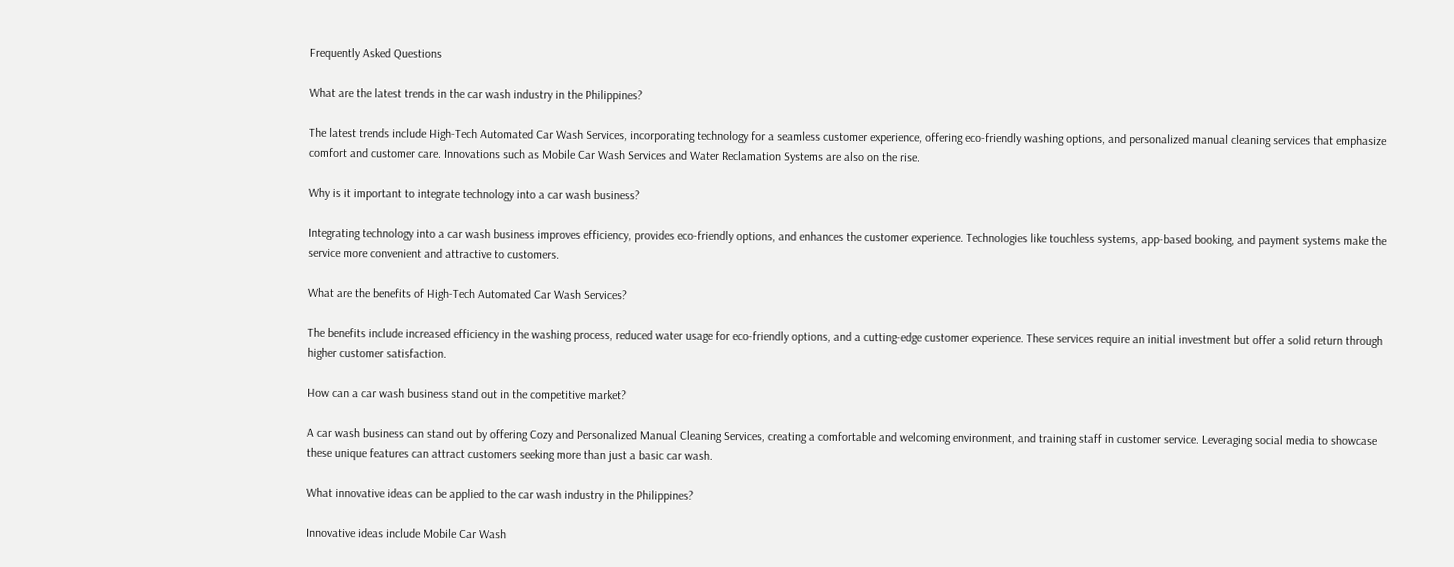Frequently Asked Questions

What are the latest trends in the car wash industry in the Philippines?

The latest trends include High-Tech Automated Car Wash Services, incorporating technology for a seamless customer experience, offering eco-friendly washing options, and personalized manual cleaning services that emphasize comfort and customer care. Innovations such as Mobile Car Wash Services and Water Reclamation Systems are also on the rise.

Why is it important to integrate technology into a car wash business?

Integrating technology into a car wash business improves efficiency, provides eco-friendly options, and enhances the customer experience. Technologies like touchless systems, app-based booking, and payment systems make the service more convenient and attractive to customers.

What are the benefits of High-Tech Automated Car Wash Services?

The benefits include increased efficiency in the washing process, reduced water usage for eco-friendly options, and a cutting-edge customer experience. These services require an initial investment but offer a solid return through higher customer satisfaction.

How can a car wash business stand out in the competitive market?

A car wash business can stand out by offering Cozy and Personalized Manual Cleaning Services, creating a comfortable and welcoming environment, and training staff in customer service. Leveraging social media to showcase these unique features can attract customers seeking more than just a basic car wash.

What innovative ideas can be applied to the car wash industry in the Philippines?

Innovative ideas include Mobile Car Wash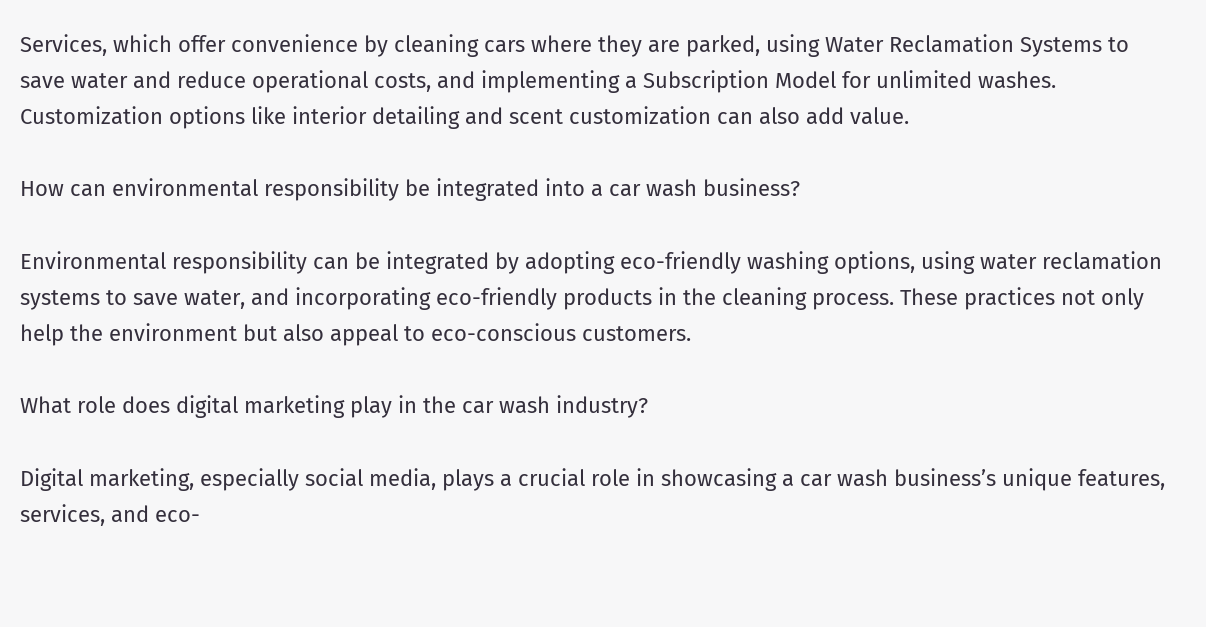Services, which offer convenience by cleaning cars where they are parked, using Water Reclamation Systems to save water and reduce operational costs, and implementing a Subscription Model for unlimited washes. Customization options like interior detailing and scent customization can also add value.

How can environmental responsibility be integrated into a car wash business?

Environmental responsibility can be integrated by adopting eco-friendly washing options, using water reclamation systems to save water, and incorporating eco-friendly products in the cleaning process. These practices not only help the environment but also appeal to eco-conscious customers.

What role does digital marketing play in the car wash industry?

Digital marketing, especially social media, plays a crucial role in showcasing a car wash business’s unique features, services, and eco-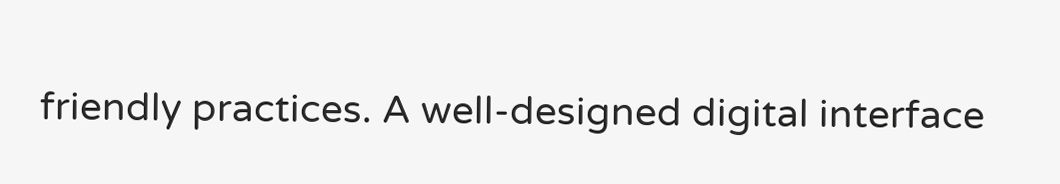friendly practices. A well-designed digital interface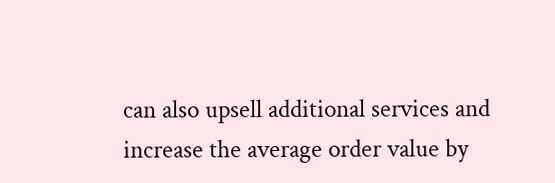can also upsell additional services and increase the average order value by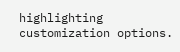highlighting customization options.